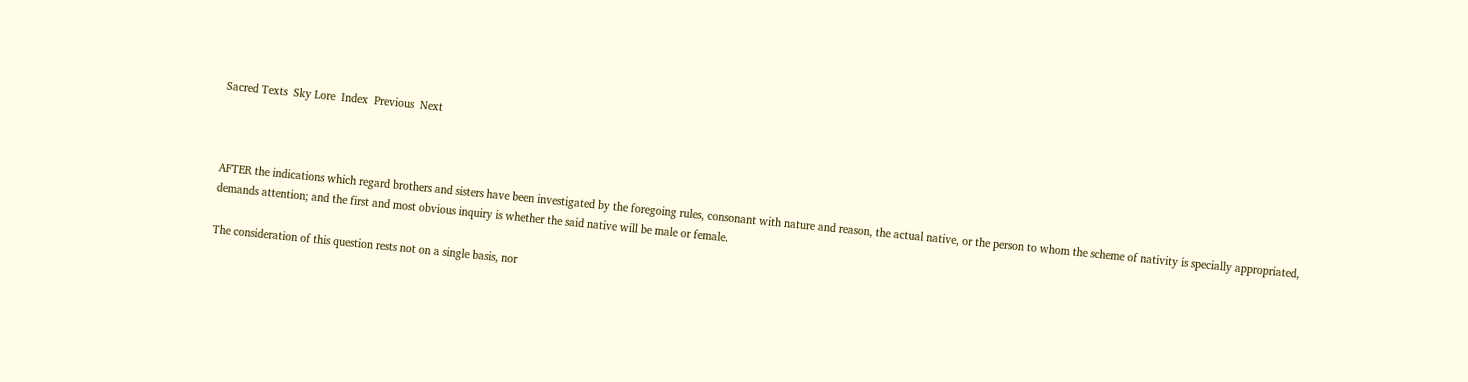Sacred Texts  Sky Lore  Index  Previous  Next



AFTER the indications which regard brothers and sisters have been investigated by the foregoing rules, consonant with nature and reason, the actual native, or the person to whom the scheme of nativity is specially appropriated, demands attention; and the first and most obvious inquiry is whether the said native will be male or female.

The consideration of this question rests not on a single basis, nor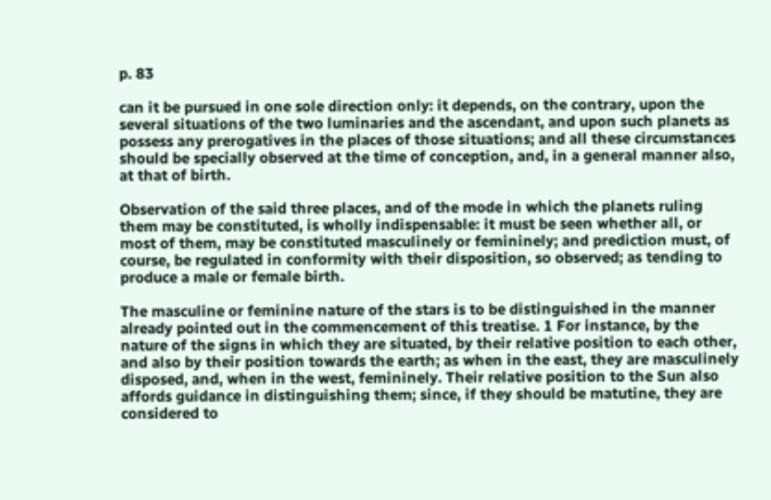p. 83

can it be pursued in one sole direction only: it depends, on the contrary, upon the several situations of the two luminaries and the ascendant, and upon such planets as possess any prerogatives in the places of those situations; and all these circumstances should be specially observed at the time of conception, and, in a general manner also, at that of birth.

Observation of the said three places, and of the mode in which the planets ruling them may be constituted, is wholly indispensable: it must be seen whether all, or most of them, may be constituted masculinely or femininely; and prediction must, of course, be regulated in conformity with their disposition, so observed; as tending to produce a male or female birth.

The masculine or feminine nature of the stars is to be distinguished in the manner already pointed out in the commencement of this treatise. 1 For instance, by the nature of the signs in which they are situated, by their relative position to each other, and also by their position towards the earth; as when in the east, they are masculinely disposed, and, when in the west, femininely. Their relative position to the Sun also affords guidance in distinguishing them; since, if they should be matutine, they are considered to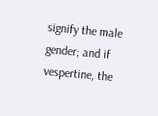signify the male gender; and if vespertine, the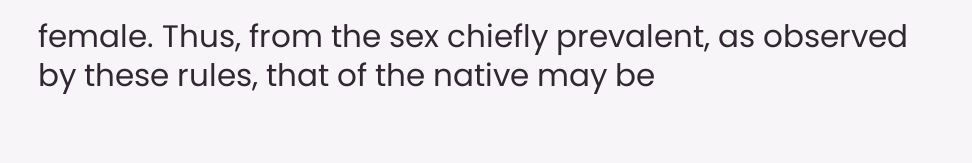female. Thus, from the sex chiefly prevalent, as observed by these rules, that of the native may be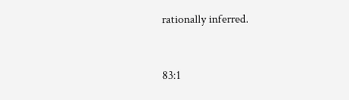rationally inferred.


83:1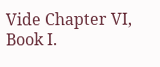Vide Chapter VI, Book I.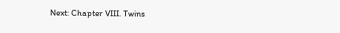Next: Chapter VIII. Twins